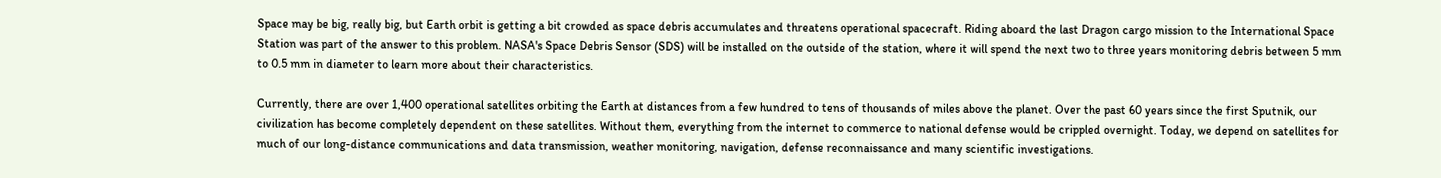Space may be big, really big, but Earth orbit is getting a bit crowded as space debris accumulates and threatens operational spacecraft. Riding aboard the last Dragon cargo mission to the International Space Station was part of the answer to this problem. NASA's Space Debris Sensor (SDS) will be installed on the outside of the station, where it will spend the next two to three years monitoring debris between 5 mm to 0.5 mm in diameter to learn more about their characteristics.

Currently, there are over 1,400 operational satellites orbiting the Earth at distances from a few hundred to tens of thousands of miles above the planet. Over the past 60 years since the first Sputnik, our civilization has become completely dependent on these satellites. Without them, everything from the internet to commerce to national defense would be crippled overnight. Today, we depend on satellites for much of our long-distance communications and data transmission, weather monitoring, navigation, defense reconnaissance and many scientific investigations.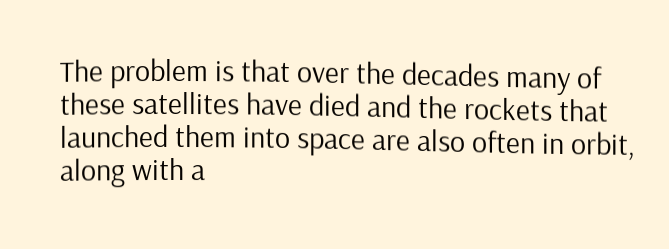The problem is that over the decades many of these satellites have died and the rockets that launched them into space are also often in orbit, along with a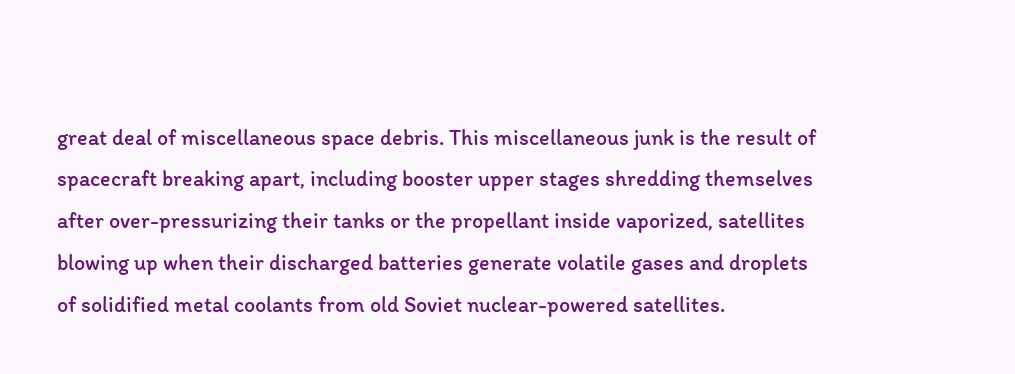great deal of miscellaneous space debris. This miscellaneous junk is the result of spacecraft breaking apart, including booster upper stages shredding themselves after over-pressurizing their tanks or the propellant inside vaporized, satellites blowing up when their discharged batteries generate volatile gases and droplets of solidified metal coolants from old Soviet nuclear-powered satellites.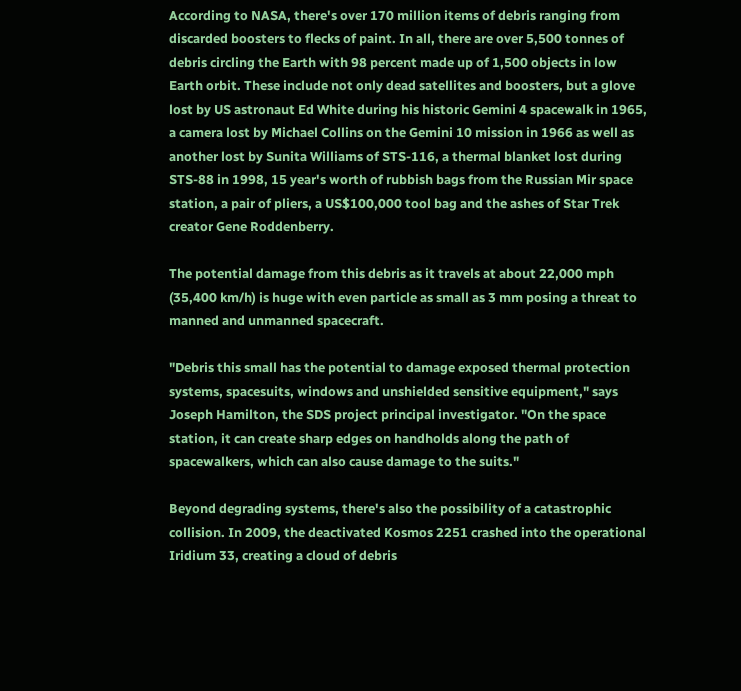According to NASA, there's over 170 million items of debris ranging from discarded boosters to flecks of paint. In all, there are over 5,500 tonnes of debris circling the Earth with 98 percent made up of 1,500 objects in low Earth orbit. These include not only dead satellites and boosters, but a glove lost by US astronaut Ed White during his historic Gemini 4 spacewalk in 1965, a camera lost by Michael Collins on the Gemini 10 mission in 1966 as well as another lost by Sunita Williams of STS-116, a thermal blanket lost during STS-88 in 1998, 15 year's worth of rubbish bags from the Russian Mir space station, a pair of pliers, a US$100,000 tool bag and the ashes of Star Trek creator Gene Roddenberry.

The potential damage from this debris as it travels at about 22,000 mph (35,400 km/h) is huge with even particle as small as 3 mm posing a threat to manned and unmanned spacecraft.

"Debris this small has the potential to damage exposed thermal protection systems, spacesuits, windows and unshielded sensitive equipment," says Joseph Hamilton, the SDS project principal investigator. "On the space station, it can create sharp edges on handholds along the path of spacewalkers, which can also cause damage to the suits."

Beyond degrading systems, there's also the possibility of a catastrophic collision. In 2009, the deactivated Kosmos 2251 crashed into the operational Iridium 33, creating a cloud of debris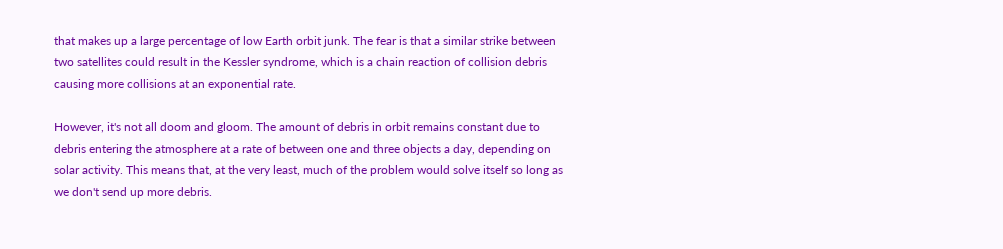that makes up a large percentage of low Earth orbit junk. The fear is that a similar strike between two satellites could result in the Kessler syndrome, which is a chain reaction of collision debris causing more collisions at an exponential rate.

However, it's not all doom and gloom. The amount of debris in orbit remains constant due to debris entering the atmosphere at a rate of between one and three objects a day, depending on solar activity. This means that, at the very least, much of the problem would solve itself so long as we don't send up more debris.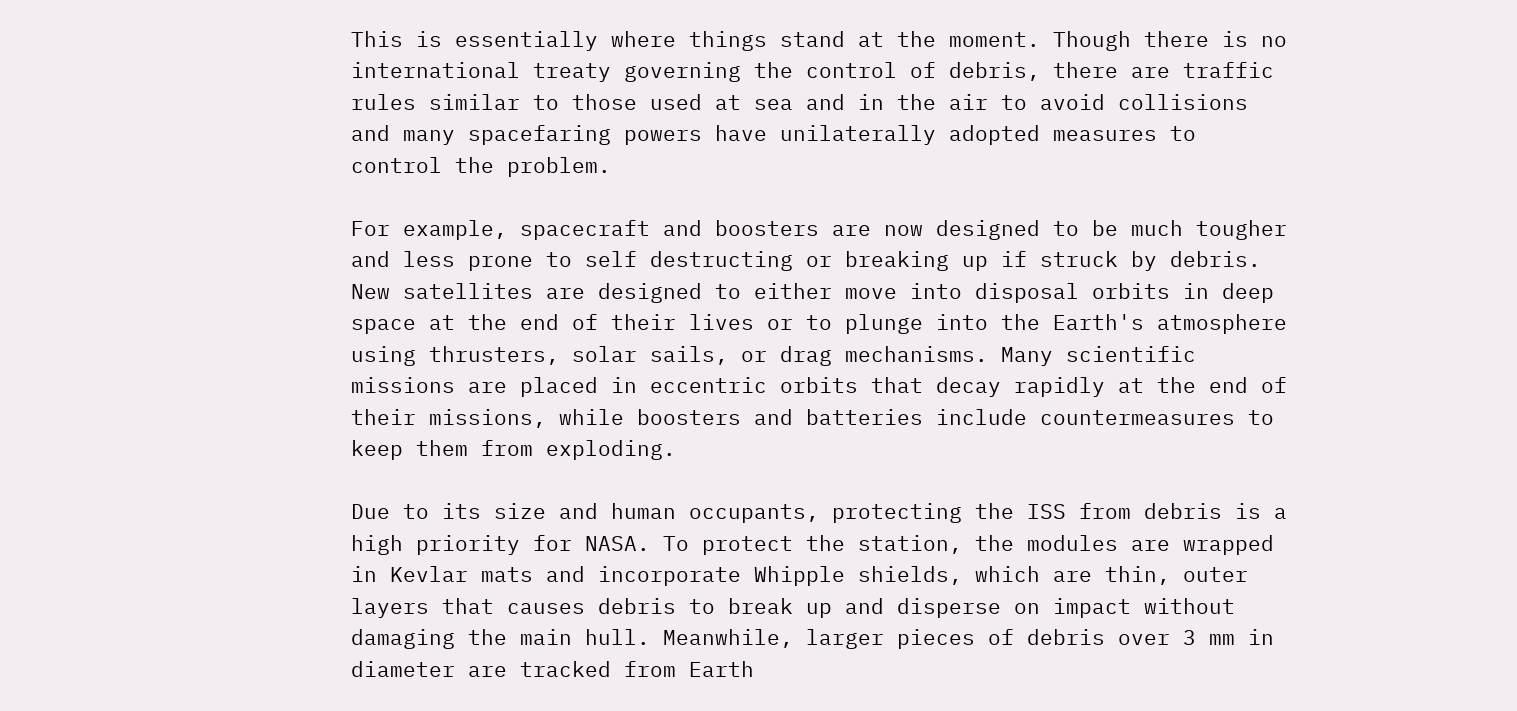This is essentially where things stand at the moment. Though there is no international treaty governing the control of debris, there are traffic rules similar to those used at sea and in the air to avoid collisions and many spacefaring powers have unilaterally adopted measures to control the problem.

For example, spacecraft and boosters are now designed to be much tougher and less prone to self destructing or breaking up if struck by debris. New satellites are designed to either move into disposal orbits in deep space at the end of their lives or to plunge into the Earth's atmosphere using thrusters, solar sails, or drag mechanisms. Many scientific missions are placed in eccentric orbits that decay rapidly at the end of their missions, while boosters and batteries include countermeasures to keep them from exploding.

Due to its size and human occupants, protecting the ISS from debris is a high priority for NASA. To protect the station, the modules are wrapped in Kevlar mats and incorporate Whipple shields, which are thin, outer layers that causes debris to break up and disperse on impact without damaging the main hull. Meanwhile, larger pieces of debris over 3 mm in diameter are tracked from Earth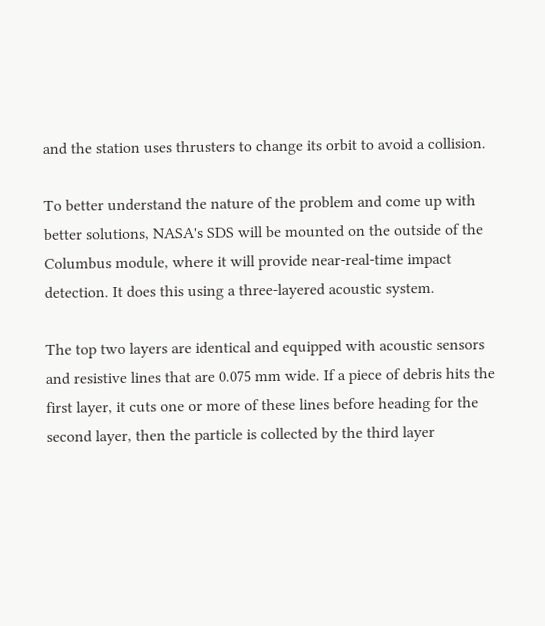and the station uses thrusters to change its orbit to avoid a collision.

To better understand the nature of the problem and come up with better solutions, NASA's SDS will be mounted on the outside of the Columbus module, where it will provide near-real-time impact detection. It does this using a three-layered acoustic system.

The top two layers are identical and equipped with acoustic sensors and resistive lines that are 0.075 mm wide. If a piece of debris hits the first layer, it cuts one or more of these lines before heading for the second layer, then the particle is collected by the third layer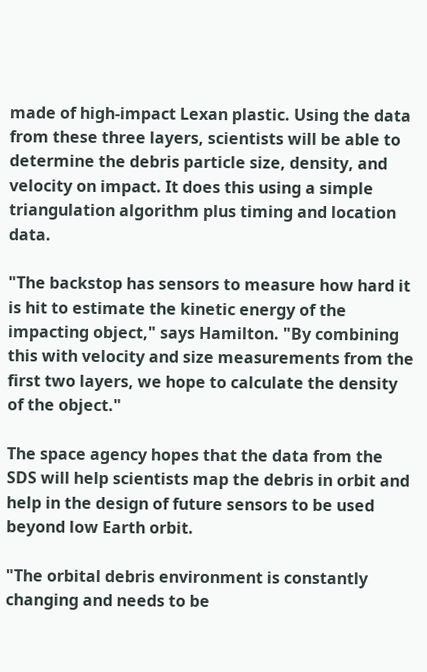made of high-impact Lexan plastic. Using the data from these three layers, scientists will be able to determine the debris particle size, density, and velocity on impact. It does this using a simple triangulation algorithm plus timing and location data.

"The backstop has sensors to measure how hard it is hit to estimate the kinetic energy of the impacting object," says Hamilton. "By combining this with velocity and size measurements from the first two layers, we hope to calculate the density of the object."

The space agency hopes that the data from the SDS will help scientists map the debris in orbit and help in the design of future sensors to be used beyond low Earth orbit.

"The orbital debris environment is constantly changing and needs to be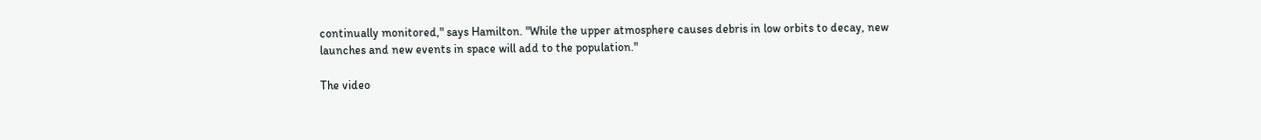continually monitored," says Hamilton. "While the upper atmosphere causes debris in low orbits to decay, new launches and new events in space will add to the population."

The video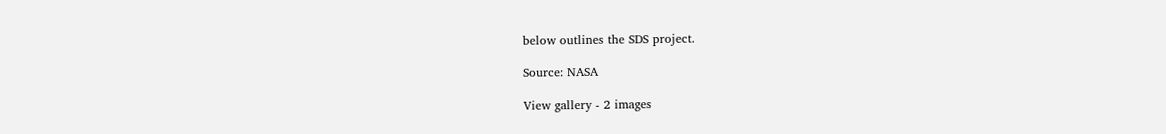below outlines the SDS project.

Source: NASA

View gallery - 2 images